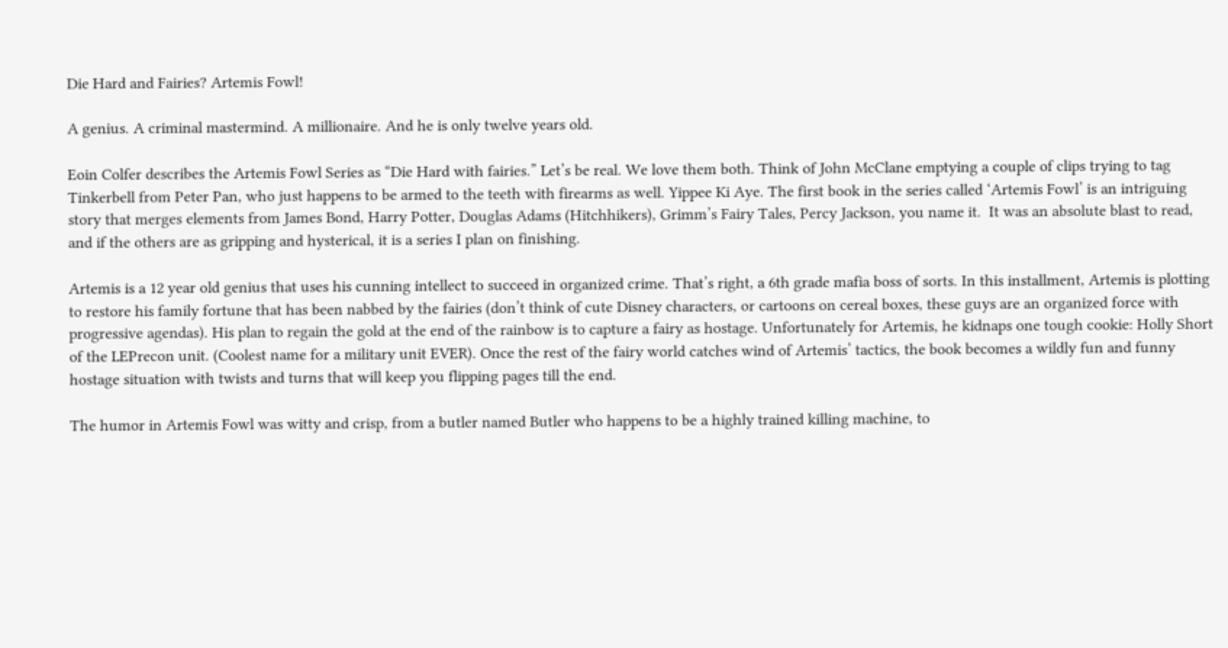Die Hard and Fairies? Artemis Fowl!

A genius. A criminal mastermind. A millionaire. And he is only twelve years old.

Eoin Colfer describes the Artemis Fowl Series as “Die Hard with fairies.” Let’s be real. We love them both. Think of John McClane emptying a couple of clips trying to tag Tinkerbell from Peter Pan, who just happens to be armed to the teeth with firearms as well. Yippee Ki Aye. The first book in the series called ‘Artemis Fowl’ is an intriguing story that merges elements from James Bond, Harry Potter, Douglas Adams (Hitchhikers), Grimm’s Fairy Tales, Percy Jackson, you name it.  It was an absolute blast to read, and if the others are as gripping and hysterical, it is a series I plan on finishing.

Artemis is a 12 year old genius that uses his cunning intellect to succeed in organized crime. That’s right, a 6th grade mafia boss of sorts. In this installment, Artemis is plotting to restore his family fortune that has been nabbed by the fairies (don’t think of cute Disney characters, or cartoons on cereal boxes, these guys are an organized force with progressive agendas). His plan to regain the gold at the end of the rainbow is to capture a fairy as hostage. Unfortunately for Artemis, he kidnaps one tough cookie: Holly Short of the LEPrecon unit. (Coolest name for a military unit EVER). Once the rest of the fairy world catches wind of Artemis’ tactics, the book becomes a wildly fun and funny hostage situation with twists and turns that will keep you flipping pages till the end.

The humor in Artemis Fowl was witty and crisp, from a butler named Butler who happens to be a highly trained killing machine, to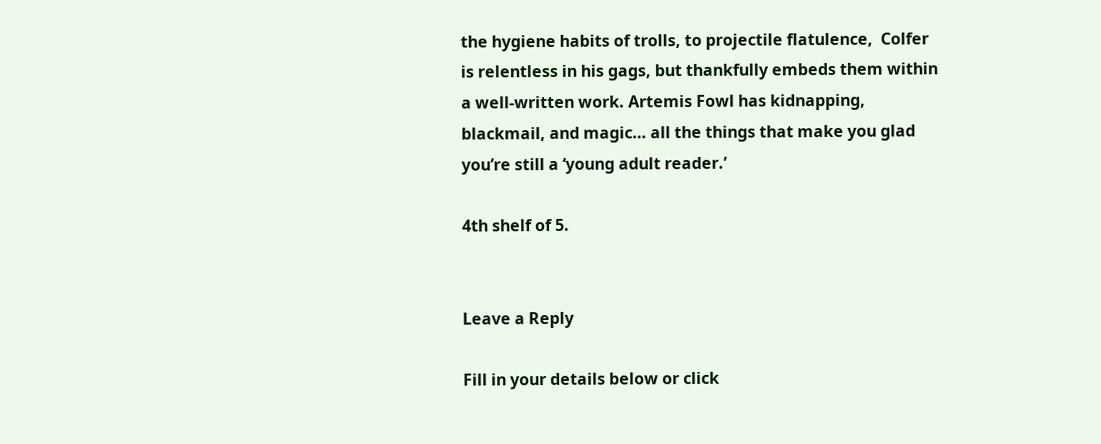the hygiene habits of trolls, to projectile flatulence,  Colfer is relentless in his gags, but thankfully embeds them within a well-written work. Artemis Fowl has kidnapping, blackmail, and magic… all the things that make you glad you’re still a ‘young adult reader.’

4th shelf of 5.


Leave a Reply

Fill in your details below or click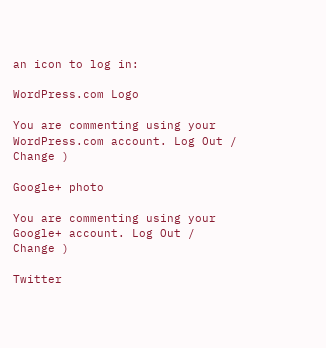an icon to log in:

WordPress.com Logo

You are commenting using your WordPress.com account. Log Out /  Change )

Google+ photo

You are commenting using your Google+ account. Log Out /  Change )

Twitter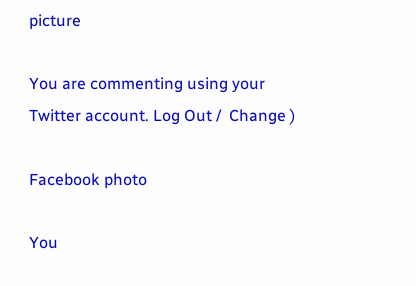picture

You are commenting using your Twitter account. Log Out /  Change )

Facebook photo

You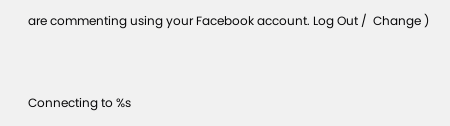are commenting using your Facebook account. Log Out /  Change )


Connecting to %s